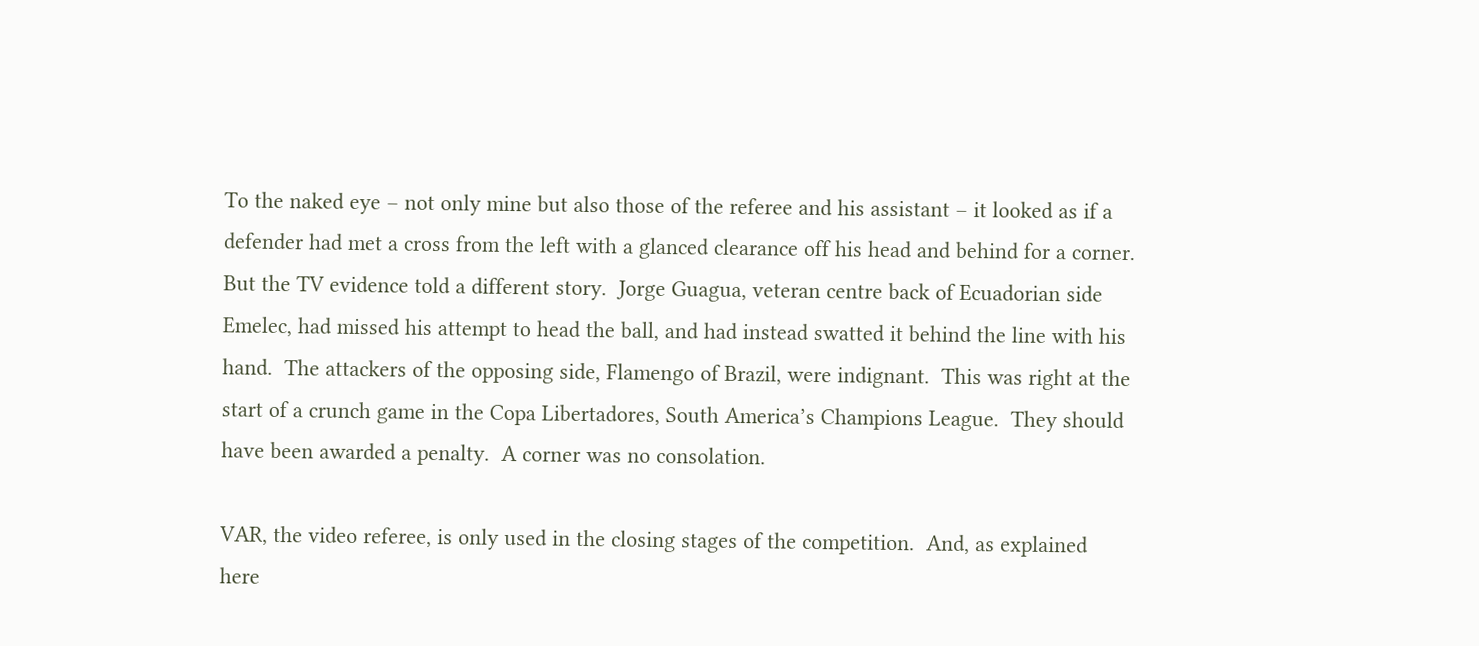To the naked eye – not only mine but also those of the referee and his assistant – it looked as if a defender had met a cross from the left with a glanced clearance off his head and behind for a corner.  But the TV evidence told a different story.  Jorge Guagua, veteran centre back of Ecuadorian side Emelec, had missed his attempt to head the ball, and had instead swatted it behind the line with his hand.  The attackers of the opposing side, Flamengo of Brazil, were indignant.  This was right at the start of a crunch game in the Copa Libertadores, South America’s Champions League.  They should have been awarded a penalty.  A corner was no consolation.

VAR, the video referee, is only used in the closing stages of the competition.  And, as explained here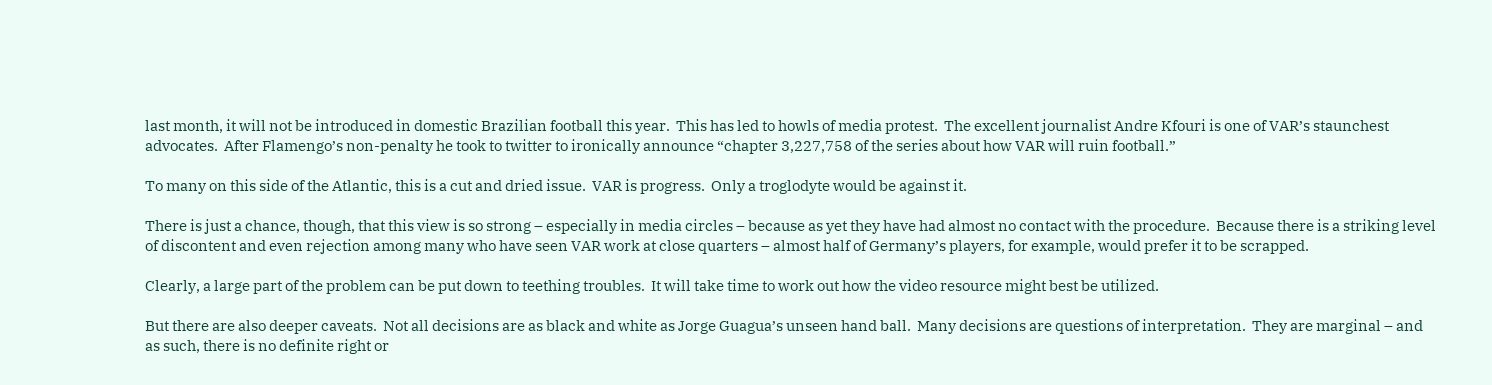last month, it will not be introduced in domestic Brazilian football this year.  This has led to howls of media protest.  The excellent journalist Andre Kfouri is one of VAR’s staunchest advocates.  After Flamengo’s non-penalty he took to twitter to ironically announce “chapter 3,227,758 of the series about how VAR will ruin football.”

To many on this side of the Atlantic, this is a cut and dried issue.  VAR is progress.  Only a troglodyte would be against it.

There is just a chance, though, that this view is so strong – especially in media circles – because as yet they have had almost no contact with the procedure.  Because there is a striking level of discontent and even rejection among many who have seen VAR work at close quarters – almost half of Germany’s players, for example, would prefer it to be scrapped.

Clearly, a large part of the problem can be put down to teething troubles.  It will take time to work out how the video resource might best be utilized.

But there are also deeper caveats.  Not all decisions are as black and white as Jorge Guagua’s unseen hand ball.  Many decisions are questions of interpretation.  They are marginal – and as such, there is no definite right or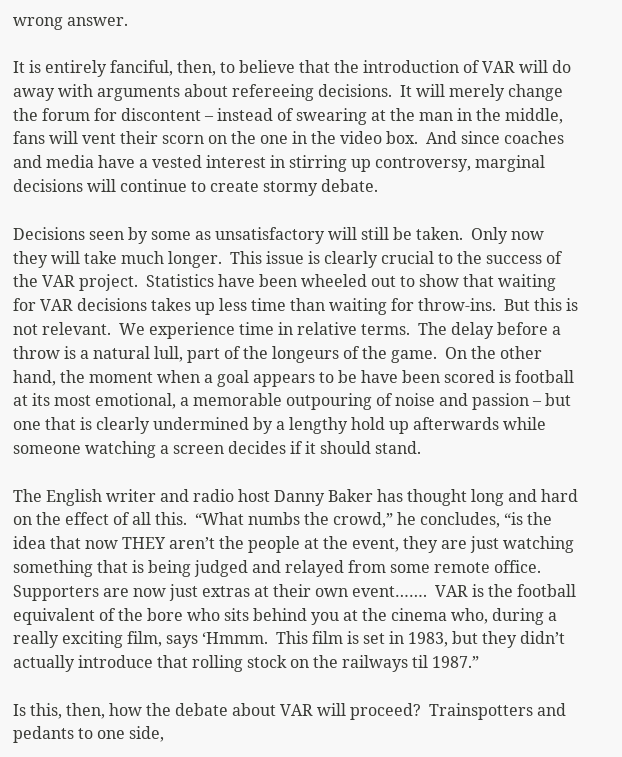wrong answer.

It is entirely fanciful, then, to believe that the introduction of VAR will do away with arguments about refereeing decisions.  It will merely change the forum for discontent – instead of swearing at the man in the middle, fans will vent their scorn on the one in the video box.  And since coaches and media have a vested interest in stirring up controversy, marginal decisions will continue to create stormy debate.

Decisions seen by some as unsatisfactory will still be taken.  Only now they will take much longer.  This issue is clearly crucial to the success of the VAR project.  Statistics have been wheeled out to show that waiting for VAR decisions takes up less time than waiting for throw-ins.  But this is not relevant.  We experience time in relative terms.  The delay before a throw is a natural lull, part of the longeurs of the game.  On the other hand, the moment when a goal appears to be have been scored is football at its most emotional, a memorable outpouring of noise and passion – but one that is clearly undermined by a lengthy hold up afterwards while someone watching a screen decides if it should stand.

The English writer and radio host Danny Baker has thought long and hard on the effect of all this.  “What numbs the crowd,” he concludes, “is the idea that now THEY aren’t the people at the event, they are just watching something that is being judged and relayed from some remote office.  Supporters are now just extras at their own event…….  VAR is the football equivalent of the bore who sits behind you at the cinema who, during a really exciting film, says ‘Hmmm.  This film is set in 1983, but they didn’t actually introduce that rolling stock on the railways til 1987.”

Is this, then, how the debate about VAR will proceed?  Trainspotters and pedants to one side,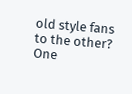old style fans to the other?  One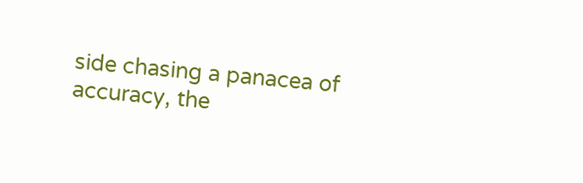side chasing a panacea of accuracy, the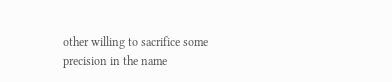other willing to sacrifice some precision in the name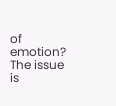of emotion?  The issue is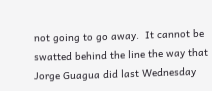not going to go away.  It cannot be swatted behind the line the way that Jorge Guagua did last Wednesday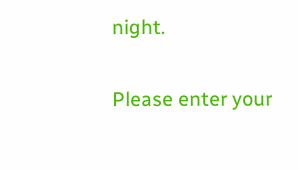night.


Please enter your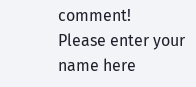comment!
Please enter your name here